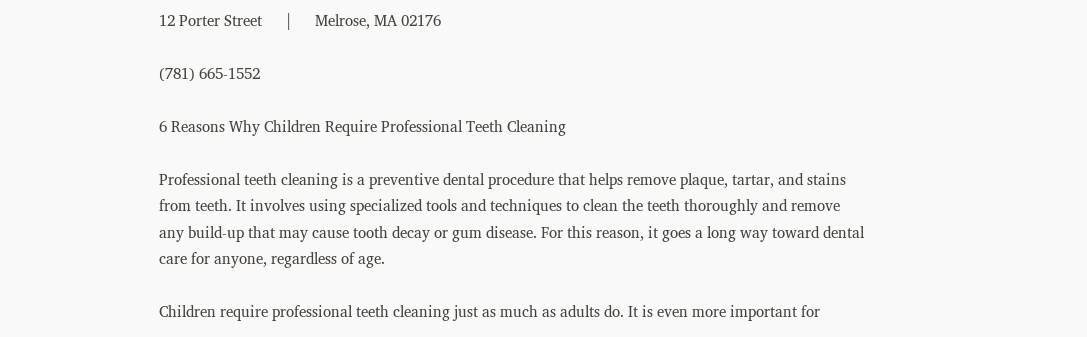12 Porter Street      |      Melrose, MA 02176

(781) 665-1552

6 Reasons Why Children Require Professional Teeth Cleaning

Professional teeth cleaning is a preventive dental procedure that helps remove plaque, tartar, and stains from teeth. It involves using specialized tools and techniques to clean the teeth thoroughly and remove any build-up that may cause tooth decay or gum disease. For this reason, it goes a long way toward dental care for anyone, regardless of age.

Children require professional teeth cleaning just as much as adults do. It is even more important for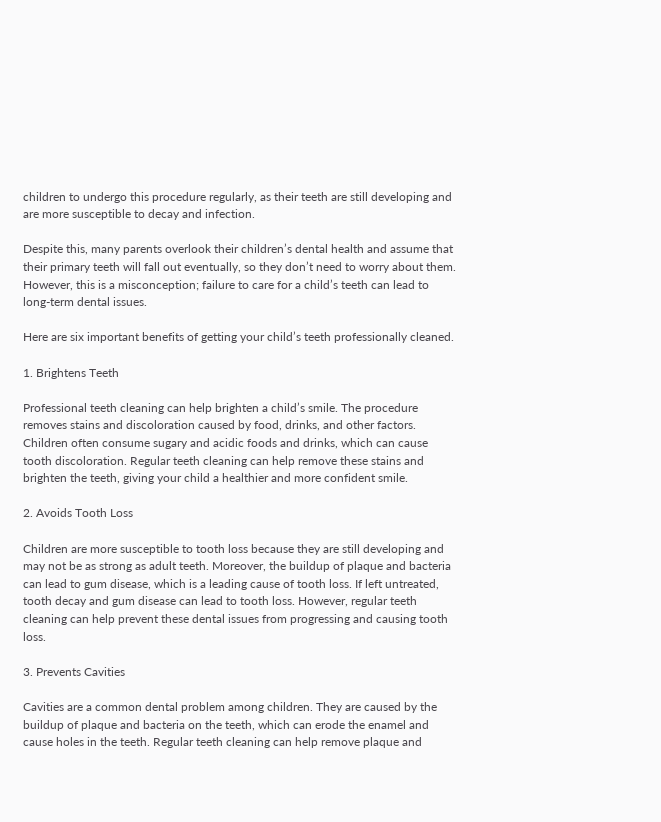children to undergo this procedure regularly, as their teeth are still developing and are more susceptible to decay and infection.

Despite this, many parents overlook their children’s dental health and assume that their primary teeth will fall out eventually, so they don’t need to worry about them. However, this is a misconception; failure to care for a child’s teeth can lead to long-term dental issues.

Here are six important benefits of getting your child’s teeth professionally cleaned.

1. Brightens Teeth

Professional teeth cleaning can help brighten a child’s smile. The procedure removes stains and discoloration caused by food, drinks, and other factors. Children often consume sugary and acidic foods and drinks, which can cause tooth discoloration. Regular teeth cleaning can help remove these stains and brighten the teeth, giving your child a healthier and more confident smile.

2. Avoids Tooth Loss

Children are more susceptible to tooth loss because they are still developing and may not be as strong as adult teeth. Moreover, the buildup of plaque and bacteria can lead to gum disease, which is a leading cause of tooth loss. If left untreated, tooth decay and gum disease can lead to tooth loss. However, regular teeth cleaning can help prevent these dental issues from progressing and causing tooth loss.

3. Prevents Cavities

Cavities are a common dental problem among children. They are caused by the buildup of plaque and bacteria on the teeth, which can erode the enamel and cause holes in the teeth. Regular teeth cleaning can help remove plaque and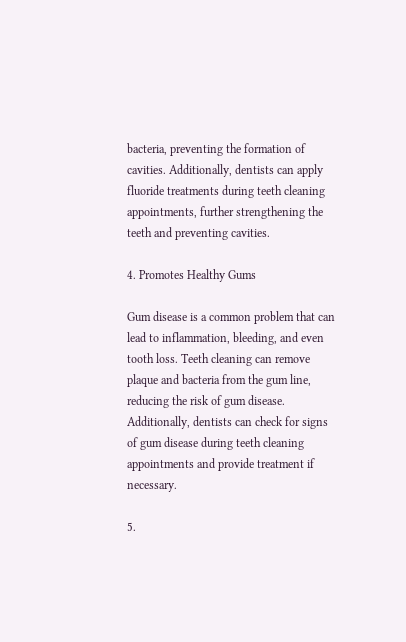bacteria, preventing the formation of cavities. Additionally, dentists can apply fluoride treatments during teeth cleaning appointments, further strengthening the teeth and preventing cavities.

4. Promotes Healthy Gums

Gum disease is a common problem that can lead to inflammation, bleeding, and even tooth loss. Teeth cleaning can remove plaque and bacteria from the gum line, reducing the risk of gum disease. Additionally, dentists can check for signs of gum disease during teeth cleaning appointments and provide treatment if necessary.

5.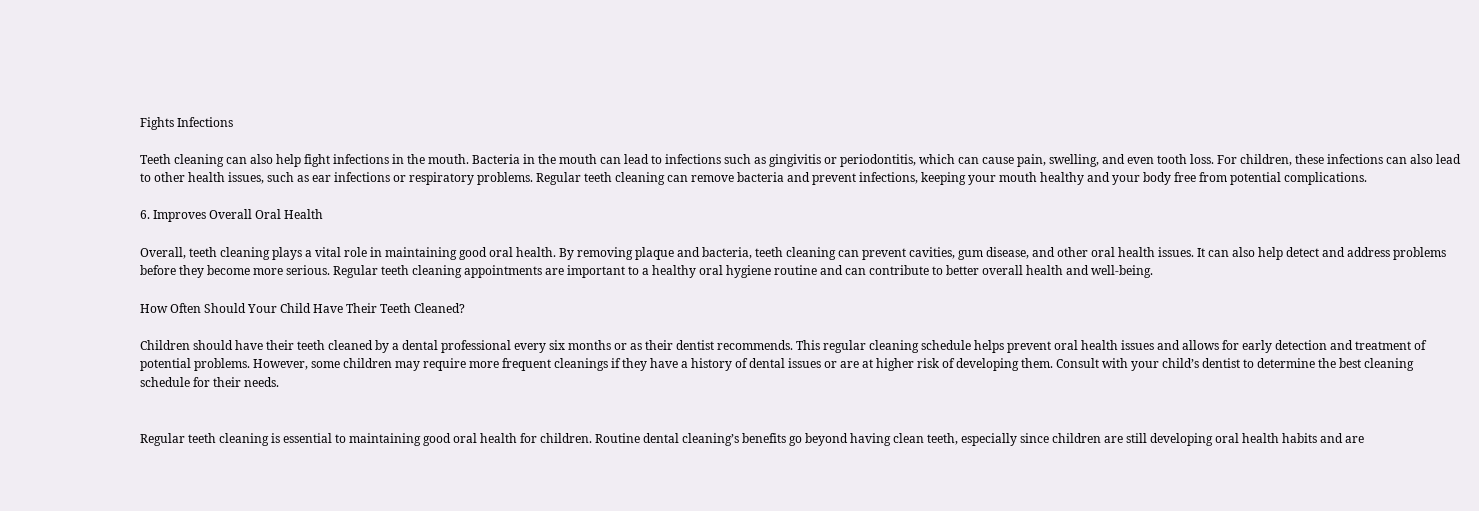Fights Infections

Teeth cleaning can also help fight infections in the mouth. Bacteria in the mouth can lead to infections such as gingivitis or periodontitis, which can cause pain, swelling, and even tooth loss. For children, these infections can also lead to other health issues, such as ear infections or respiratory problems. Regular teeth cleaning can remove bacteria and prevent infections, keeping your mouth healthy and your body free from potential complications.

6. Improves Overall Oral Health

Overall, teeth cleaning plays a vital role in maintaining good oral health. By removing plaque and bacteria, teeth cleaning can prevent cavities, gum disease, and other oral health issues. It can also help detect and address problems before they become more serious. Regular teeth cleaning appointments are important to a healthy oral hygiene routine and can contribute to better overall health and well-being.

How Often Should Your Child Have Their Teeth Cleaned?

Children should have their teeth cleaned by a dental professional every six months or as their dentist recommends. This regular cleaning schedule helps prevent oral health issues and allows for early detection and treatment of potential problems. However, some children may require more frequent cleanings if they have a history of dental issues or are at higher risk of developing them. Consult with your child’s dentist to determine the best cleaning schedule for their needs.


Regular teeth cleaning is essential to maintaining good oral health for children. Routine dental cleaning’s benefits go beyond having clean teeth, especially since children are still developing oral health habits and are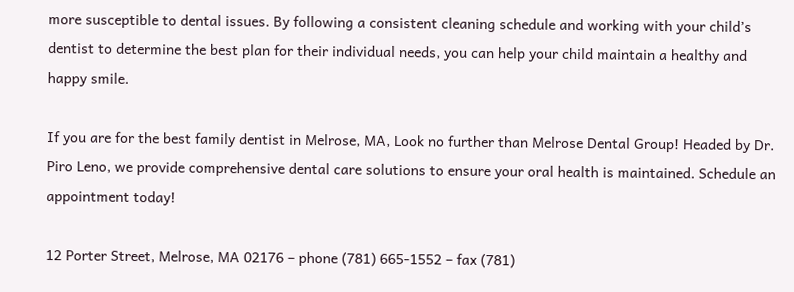more susceptible to dental issues. By following a consistent cleaning schedule and working with your child’s dentist to determine the best plan for their individual needs, you can help your child maintain a healthy and happy smile.

If you are for the best family dentist in Melrose, MA, Look no further than Melrose Dental Group! Headed by Dr. Piro Leno, we provide comprehensive dental care solutions to ensure your oral health is maintained. Schedule an appointment today!

12 Porter Street, Melrose, MA 02176 – phone (781) 665-1552 – fax (781)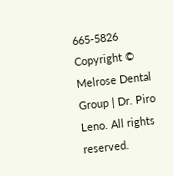665-5826
Copyright © Melrose Dental Group | Dr. Piro Leno. All rights reserved.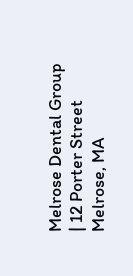Melrose Dental Group | 12 Porter Street Melrose, MA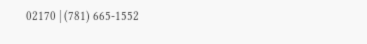02170 | (781) 665-1552